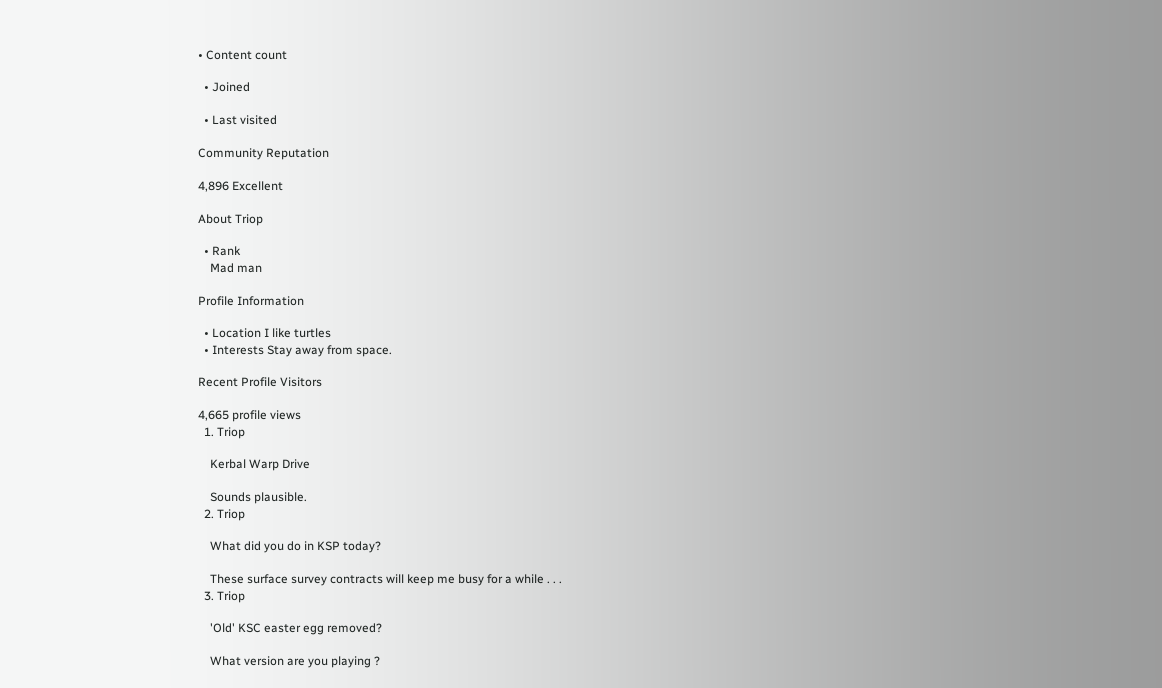• Content count

  • Joined

  • Last visited

Community Reputation

4,896 Excellent

About Triop

  • Rank
    Mad man

Profile Information

  • Location I like turtles
  • Interests Stay away from space.

Recent Profile Visitors

4,665 profile views
  1. Triop

    Kerbal Warp Drive

    Sounds plausible.
  2. Triop

    What did you do in KSP today?

    These surface survey contracts will keep me busy for a while . . .
  3. Triop

    'Old' KSC easter egg removed?

    What version are you playing ?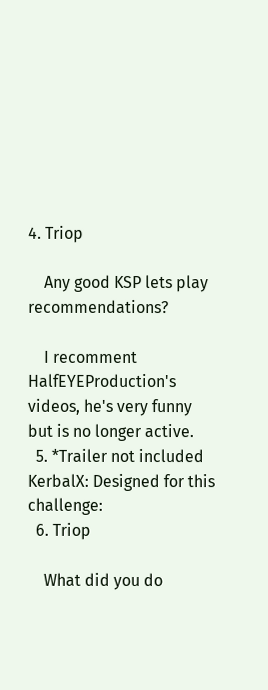4. Triop

    Any good KSP lets play recommendations?

    I recomment HalfEYEProduction's videos, he's very funny but is no longer active.
  5. *Trailer not included KerbalX: Designed for this challenge:
  6. Triop

    What did you do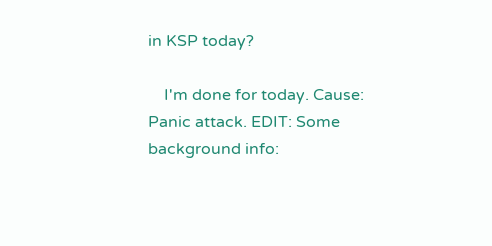in KSP today?

    I'm done for today. Cause: Panic attack. EDIT: Some background info: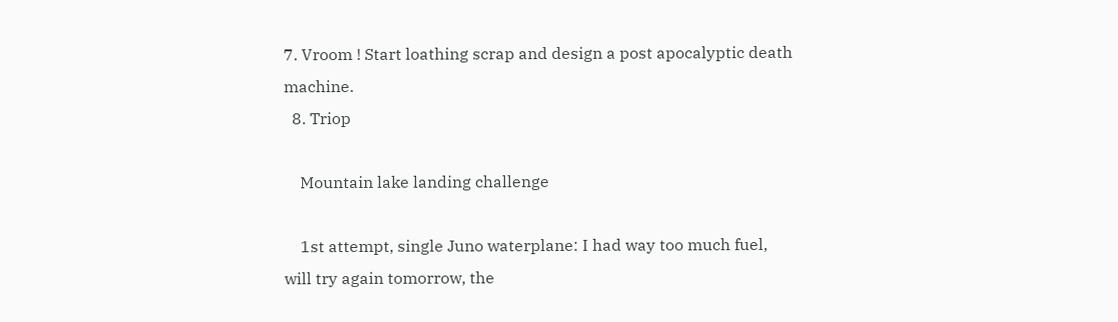7. Vroom ! Start loathing scrap and design a post apocalyptic death machine.
  8. Triop

    Mountain lake landing challenge

    1st attempt, single Juno waterplane: I had way too much fuel, will try again tomorrow, the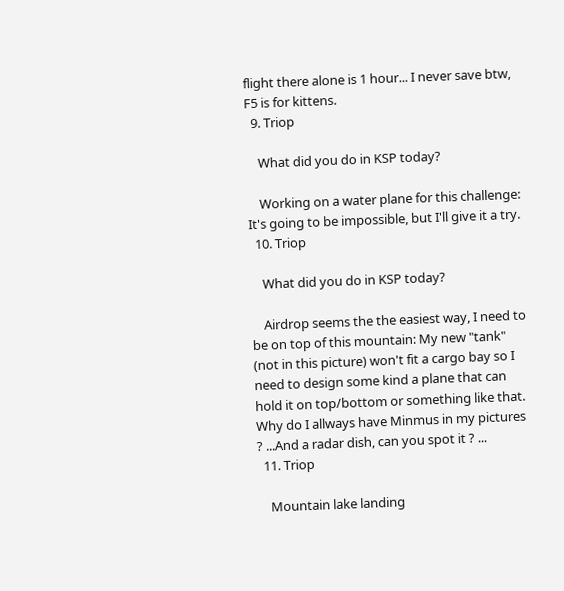flight there alone is 1 hour... I never save btw, F5 is for kittens.
  9. Triop

    What did you do in KSP today?

    Working on a water plane for this challenge: It's going to be impossible, but I'll give it a try.
  10. Triop

    What did you do in KSP today?

    Airdrop seems the the easiest way, I need to be on top of this mountain: My new "tank" (not in this picture) won't fit a cargo bay so I need to design some kind a plane that can hold it on top/bottom or something like that. Why do I allways have Minmus in my pictures ? ...And a radar dish, can you spot it ? ...
  11. Triop

    Mountain lake landing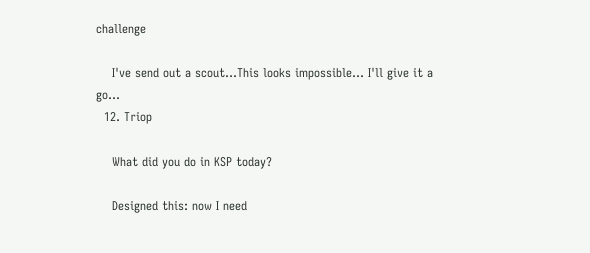challenge

    I've send out a scout...This looks impossible... I'll give it a go...
  12. Triop

    What did you do in KSP today?

    Designed this: now I need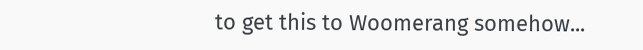to get this to Woomerang somehow...